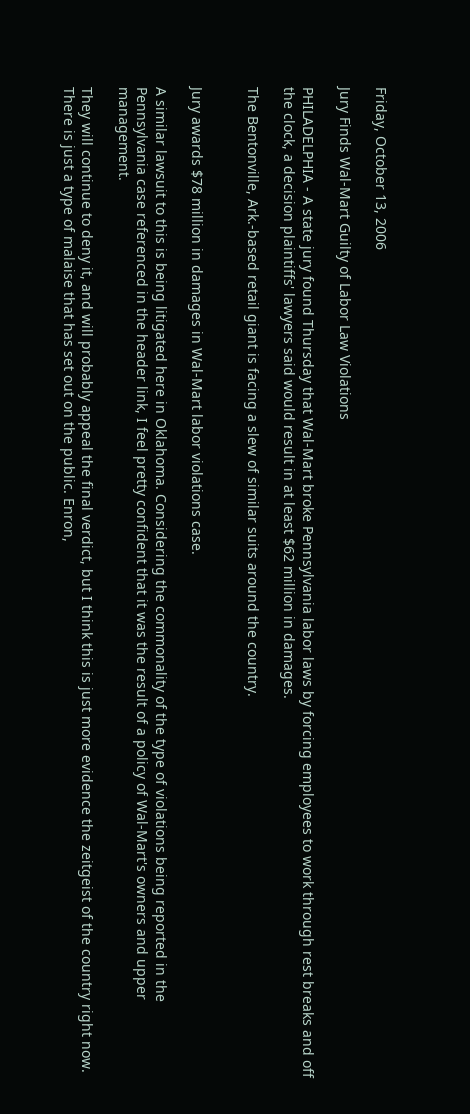Friday, October 13, 2006

Jury Finds Wal-Mart Guilty of Labor Law Violations

PHILADELPHIA - A state jury found Thursday that Wal-Mart broke Pennsylvania labor laws by forcing employees to work through rest breaks and off the clock, a decision plaintiffs' lawyers said would result in at least $62 million in damages.

The Bentonville, Ark.-based retail giant is facing a slew of similar suits around the country.


Jury awards $78 million in damages in Wal-Mart labor violations case.

A similar lawsuit to this is being litigated here in Oklahoma. Considering the commonality of the type of violations being reported in the Pennsylvania case referenced in the header link, I feel pretty confident that it was the result of a policy of Wal-Mart's owners and upper management.

They will continue to deny it, and will probably appeal the final verdict, but I think this is just more evidence the zeitgeist of the country right now. There is just a type of malaise that has set out on the public. Enron,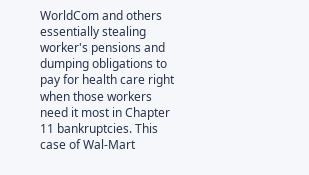WorldCom and others essentially stealing worker's pensions and dumping obligations to pay for health care right when those workers need it most in Chapter 11 bankruptcies. This case of Wal-Mart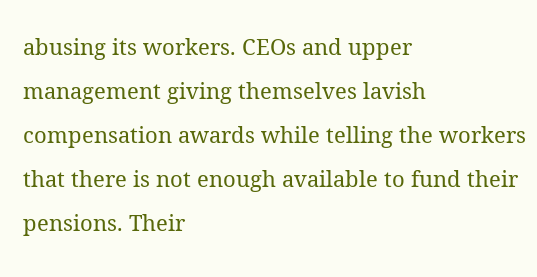abusing its workers. CEOs and upper management giving themselves lavish compensation awards while telling the workers that there is not enough available to fund their pensions. Their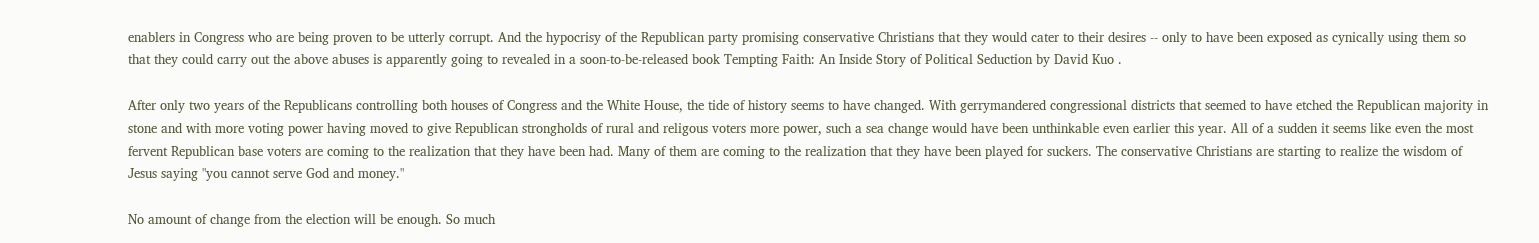enablers in Congress who are being proven to be utterly corrupt. And the hypocrisy of the Republican party promising conservative Christians that they would cater to their desires -- only to have been exposed as cynically using them so that they could carry out the above abuses is apparently going to revealed in a soon-to-be-released book Tempting Faith: An Inside Story of Political Seduction by David Kuo .

After only two years of the Republicans controlling both houses of Congress and the White House, the tide of history seems to have changed. With gerrymandered congressional districts that seemed to have etched the Republican majority in stone and with more voting power having moved to give Republican strongholds of rural and religous voters more power, such a sea change would have been unthinkable even earlier this year. All of a sudden it seems like even the most fervent Republican base voters are coming to the realization that they have been had. Many of them are coming to the realization that they have been played for suckers. The conservative Christians are starting to realize the wisdom of Jesus saying "you cannot serve God and money."

No amount of change from the election will be enough. So much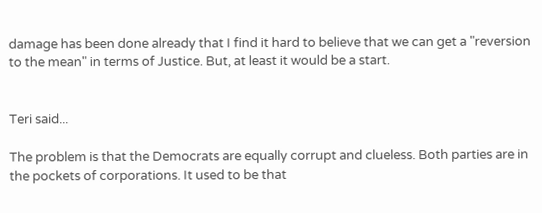damage has been done already that I find it hard to believe that we can get a "reversion to the mean" in terms of Justice. But, at least it would be a start.


Teri said...

The problem is that the Democrats are equally corrupt and clueless. Both parties are in the pockets of corporations. It used to be that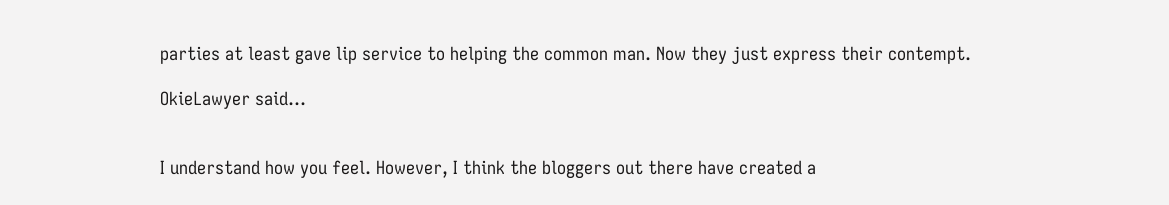parties at least gave lip service to helping the common man. Now they just express their contempt.

OkieLawyer said...


I understand how you feel. However, I think the bloggers out there have created a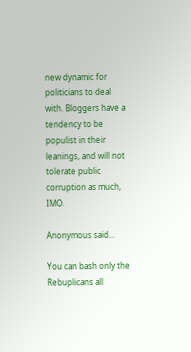new dynamic for politicians to deal with. Bloggers have a tendency to be populist in their leanings, and will not tolerate public corruption as much, IMO.

Anonymous said...

You can bash only the Rebuplicans all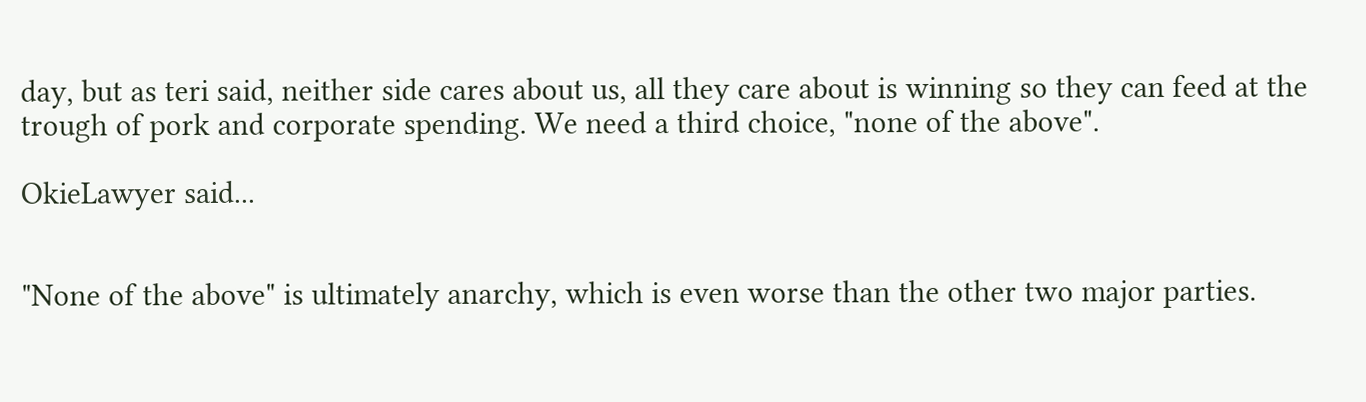day, but as teri said, neither side cares about us, all they care about is winning so they can feed at the trough of pork and corporate spending. We need a third choice, "none of the above".

OkieLawyer said...


"None of the above" is ultimately anarchy, which is even worse than the other two major parties.